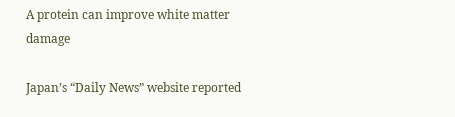A protein can improve white matter damage

Japan’s “Daily News” website reported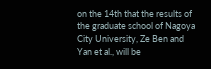on the 14th that the results of the graduate school of Nagoya City University, Ze Ben and Yan et al., will be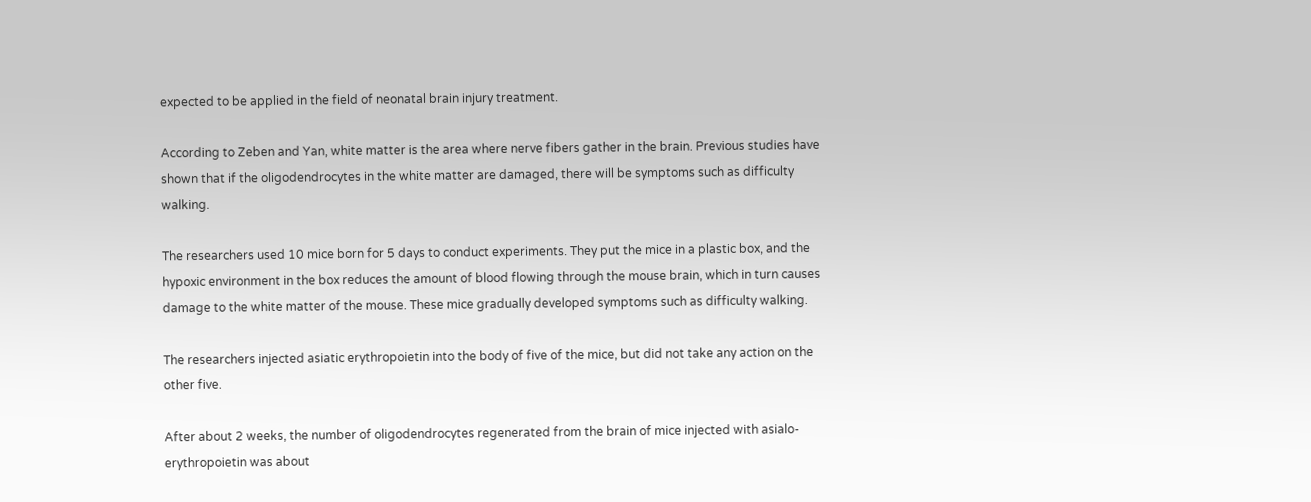expected to be applied in the field of neonatal brain injury treatment.

According to Zeben and Yan, white matter is the area where nerve fibers gather in the brain. Previous studies have shown that if the oligodendrocytes in the white matter are damaged, there will be symptoms such as difficulty walking.

The researchers used 10 mice born for 5 days to conduct experiments. They put the mice in a plastic box, and the hypoxic environment in the box reduces the amount of blood flowing through the mouse brain, which in turn causes damage to the white matter of the mouse. These mice gradually developed symptoms such as difficulty walking.

The researchers injected asiatic erythropoietin into the body of five of the mice, but did not take any action on the other five.

After about 2 weeks, the number of oligodendrocytes regenerated from the brain of mice injected with asialo-erythropoietin was about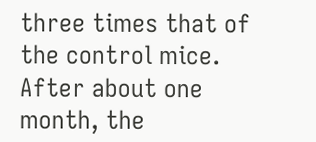three times that of the control mice. After about one month, the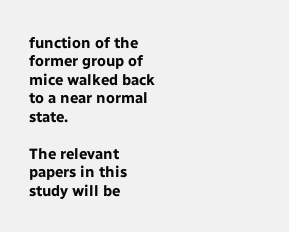function of the former group of mice walked back to a near normal state.

The relevant papers in this study will be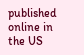published online in the US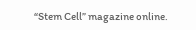“Stem Cell” magazine online.